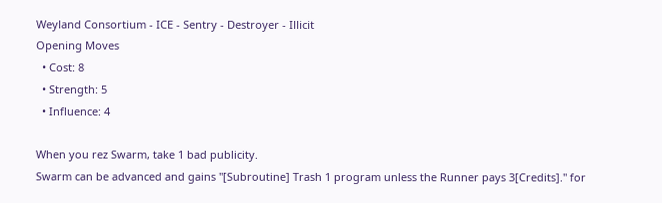Weyland Consortium - ICE - Sentry - Destroyer - Illicit
Opening Moves
  • Cost: 8
  • Strength: 5
  • Influence: 4

When you rez Swarm, take 1 bad publicity.
Swarm can be advanced and gains "[Subroutine] Trash 1 program unless the Runner pays 3[Credits]." for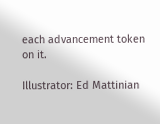each advancement token on it.

Illustrator: Ed Mattinian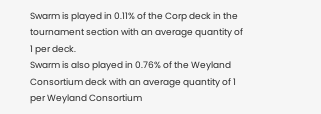Swarm is played in 0.11% of the Corp deck in the tournament section with an average quantity of 1 per deck.
Swarm is also played in 0.76% of the Weyland Consortium deck with an average quantity of 1 per Weyland Consortium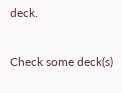deck.

Check some deck(s)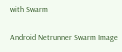with Swarm

Android Netrunner Swarm Image